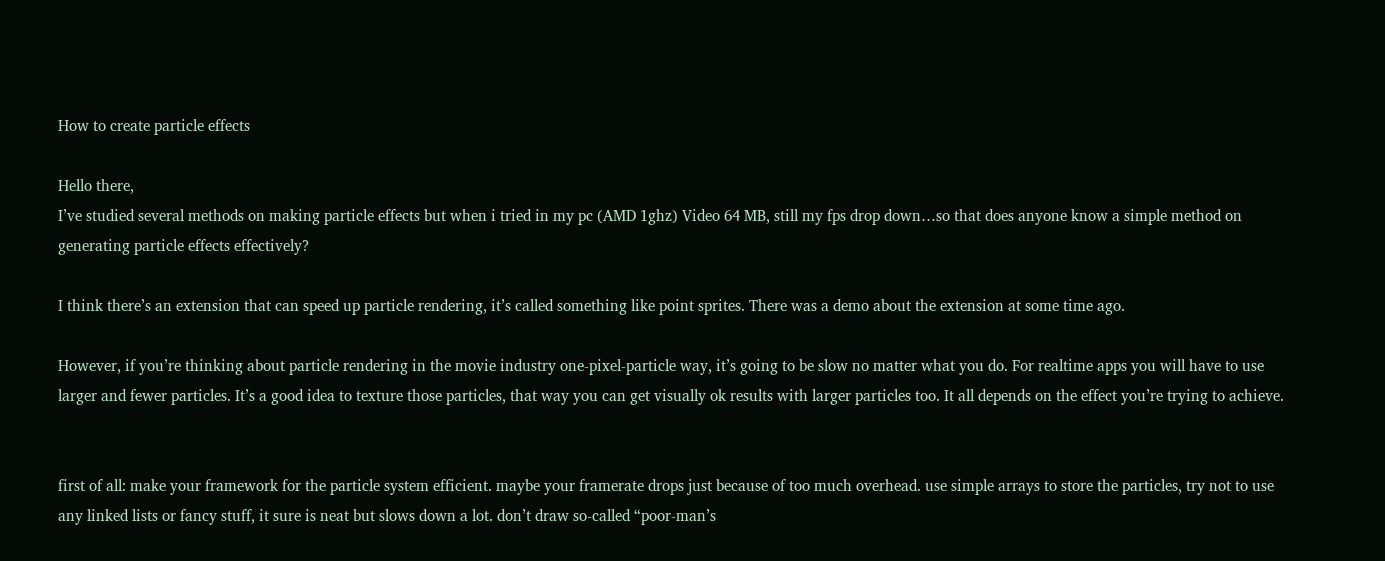How to create particle effects

Hello there,
I’ve studied several methods on making particle effects but when i tried in my pc (AMD 1ghz) Video 64 MB, still my fps drop down…so that does anyone know a simple method on generating particle effects effectively?

I think there’s an extension that can speed up particle rendering, it’s called something like point sprites. There was a demo about the extension at some time ago.

However, if you’re thinking about particle rendering in the movie industry one-pixel-particle way, it’s going to be slow no matter what you do. For realtime apps you will have to use larger and fewer particles. It’s a good idea to texture those particles, that way you can get visually ok results with larger particles too. It all depends on the effect you’re trying to achieve.


first of all: make your framework for the particle system efficient. maybe your framerate drops just because of too much overhead. use simple arrays to store the particles, try not to use any linked lists or fancy stuff, it sure is neat but slows down a lot. don’t draw so-called “poor-man’s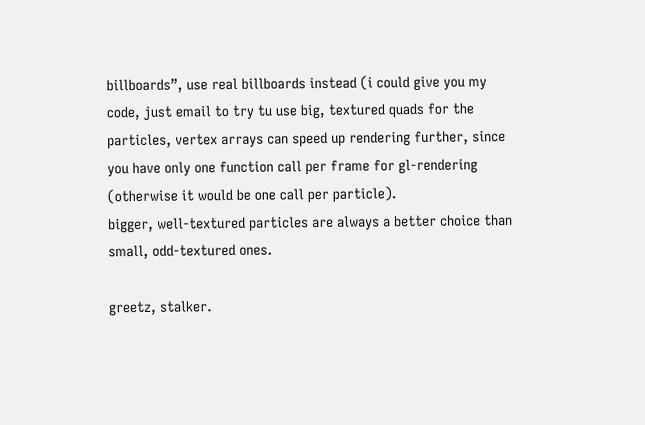billboards”, use real billboards instead (i could give you my code, just email to try tu use big, textured quads for the particles, vertex arrays can speed up rendering further, since you have only one function call per frame for gl-rendering (otherwise it would be one call per particle).
bigger, well-textured particles are always a better choice than small, odd-textured ones.

greetz, stalker.